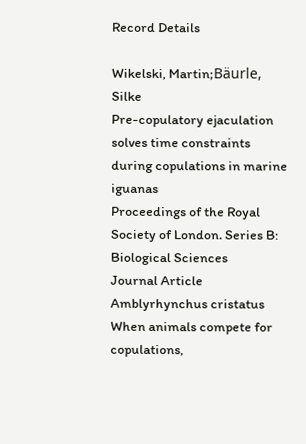Record Details

Wikelski, Martin;Bäurle, Silke
Pre-copulatory ejaculation solves time constraints during copulations in marine iguanas
Proceedings of the Royal Society of London. Series B: Biological Sciences
Journal Article
Amblyrhynchus cristatus
When animals compete for copulations,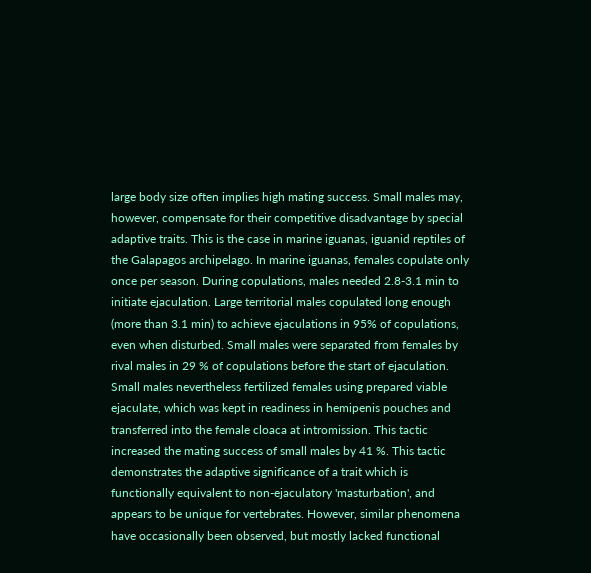large body size often implies high mating success. Small males may, however, compensate for their competitive disadvantage by special adaptive traits. This is the case in marine iguanas, iguanid reptiles of the Galapagos archipelago. In marine iguanas, females copulate only once per season. During copulations, males needed 2.8-3.1 min to initiate ejaculation. Large territorial males copulated long enough (more than 3.1 min) to achieve ejaculations in 95% of copulations, even when disturbed. Small males were separated from females by rival males in 29 % of copulations before the start of ejaculation. Small males nevertheless fertilized females using prepared viable ejaculate, which was kept in readiness in hemipenis pouches and transferred into the female cloaca at intromission. This tactic increased the mating success of small males by 41 %. This tactic demonstrates the adaptive significance of a trait which is functionally equivalent to non-ejaculatory 'masturbation', and appears to be unique for vertebrates. However, similar phenomena have occasionally been observed, but mostly lacked functional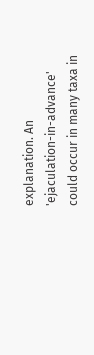explanation. An 'ejaculation-in-advance' could occur in many taxa in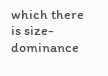which there is size-dominance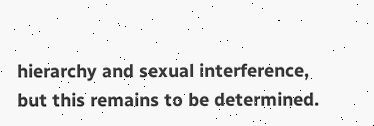hierarchy and sexual interference, but this remains to be determined.